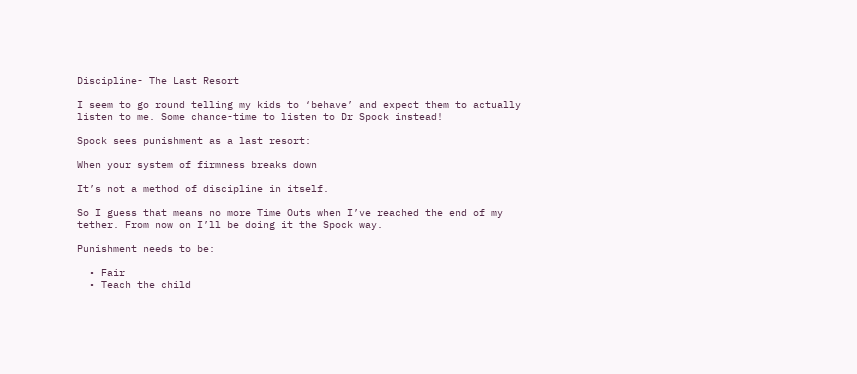Discipline- The Last Resort

I seem to go round telling my kids to ‘behave’ and expect them to actually listen to me. Some chance-time to listen to Dr Spock instead!

Spock sees punishment as a last resort:

When your system of firmness breaks down

It’s not a method of discipline in itself.

So I guess that means no more Time Outs when I’ve reached the end of my tether. From now on I’ll be doing it the Spock way.

Punishment needs to be:

  • Fair
  • Teach the child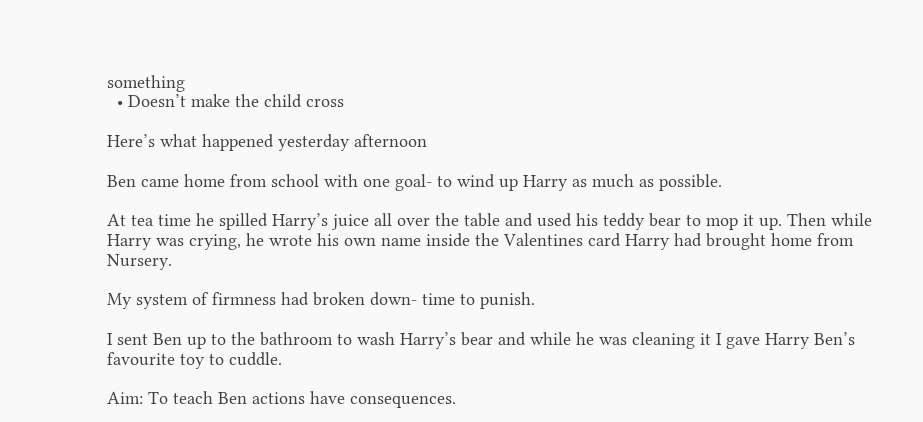something
  • Doesn’t make the child cross

Here’s what happened yesterday afternoon

Ben came home from school with one goal- to wind up Harry as much as possible.

At tea time he spilled Harry’s juice all over the table and used his teddy bear to mop it up. Then while Harry was crying, he wrote his own name inside the Valentines card Harry had brought home from Nursery.

My system of firmness had broken down- time to punish.

I sent Ben up to the bathroom to wash Harry’s bear and while he was cleaning it I gave Harry Ben’s favourite toy to cuddle.

Aim: To teach Ben actions have consequences.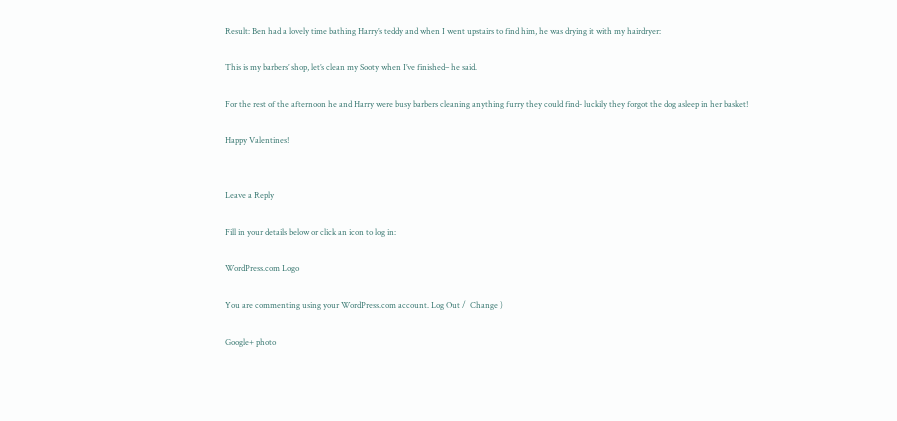Result: Ben had a lovely time bathing Harry’s teddy and when I went upstairs to find him, he was drying it with my hairdryer:

This is my barbers’ shop, let’s clean my Sooty when I’ve finished– he said.

For the rest of the afternoon he and Harry were busy barbers cleaning anything furry they could find- luckily they forgot the dog asleep in her basket!

Happy Valentines!


Leave a Reply

Fill in your details below or click an icon to log in:

WordPress.com Logo

You are commenting using your WordPress.com account. Log Out /  Change )

Google+ photo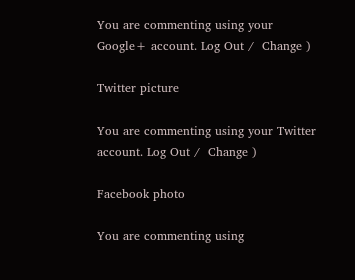You are commenting using your Google+ account. Log Out /  Change )

Twitter picture

You are commenting using your Twitter account. Log Out /  Change )

Facebook photo

You are commenting using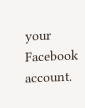your Facebook account.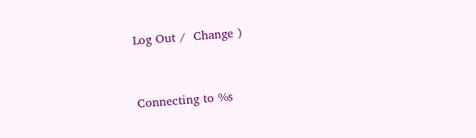Log Out /  Change )


Connecting to %s